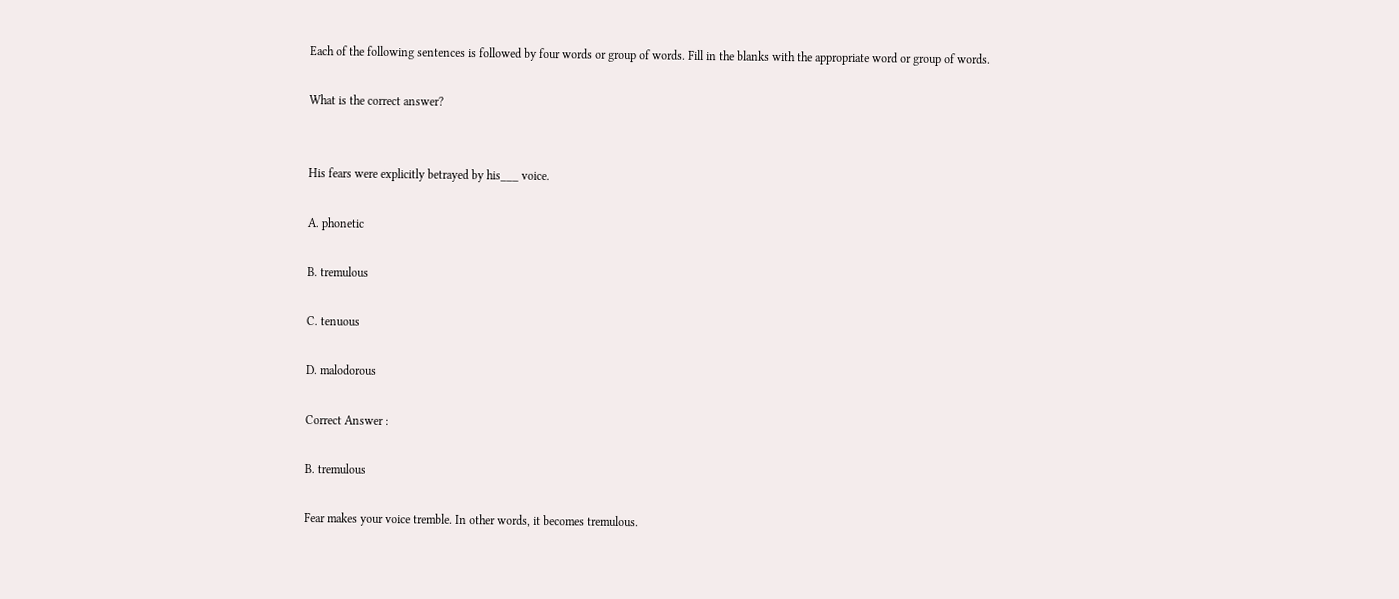Each of the following sentences is followed by four words or group of words. Fill in the blanks with the appropriate word or group of words.

What is the correct answer?


His fears were explicitly betrayed by his___ voice.

A. phonetic

B. tremulous

C. tenuous

D. malodorous

Correct Answer :

B. tremulous

Fear makes your voice tremble. In other words, it becomes tremulous.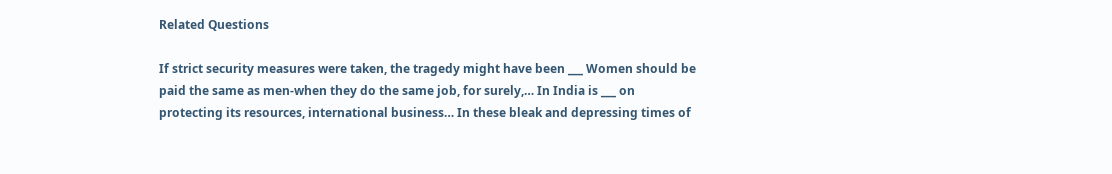Related Questions

If strict security measures were taken, the tragedy might have been ___ Women should be paid the same as men-when they do the same job, for surely,… In India is ___ on protecting its resources, international business… In these bleak and depressing times of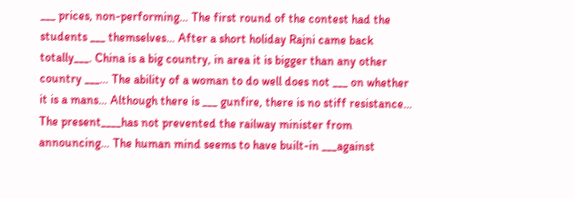___ prices, non-performing… The first round of the contest had the students ___ themselves… After a short holiday Rajni came back totally___. China is a big country, in area it is bigger than any other country ___… The ability of a woman to do well does not ___ on whether it is a mans… Although there is ___ gunfire, there is no stiff resistance… The present____has not prevented the railway minister from announcing… The human mind seems to have built-in ___against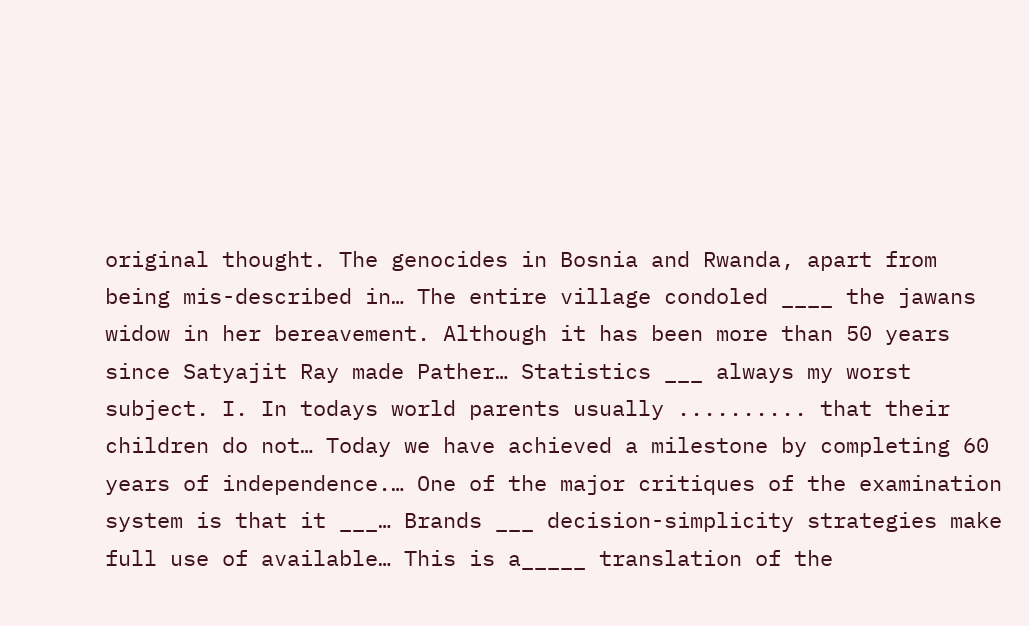original thought. The genocides in Bosnia and Rwanda, apart from being mis-described in… The entire village condoled ____ the jawans widow in her bereavement. Although it has been more than 50 years since Satyajit Ray made Pather… Statistics ___ always my worst subject. I. In todays world parents usually .......... that their children do not… Today we have achieved a milestone by completing 60 years of independence.… One of the major critiques of the examination system is that it ___… Brands ___ decision-simplicity strategies make full use of available… This is a_____ translation of the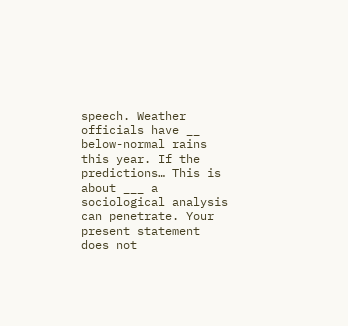speech. Weather officials have __ below-normal rains this year. If the predictions… This is about ___ a sociological analysis can penetrate. Your present statement does not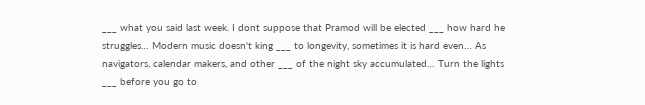___ what you said last week. I dont suppose that Pramod will be elected ___ how hard he struggles… Modern music doesn't king ___ to longevity, sometimes it is hard even… As navigators, calendar makers, and other ___ of the night sky accumulated… Turn the lights ___ before you go to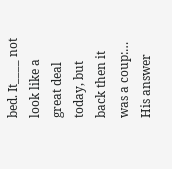bed. It____ not look like a great deal today, but back then it was a coup:… His answer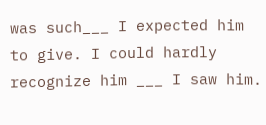was such___ I expected him to give. I could hardly recognize him ___ I saw him.